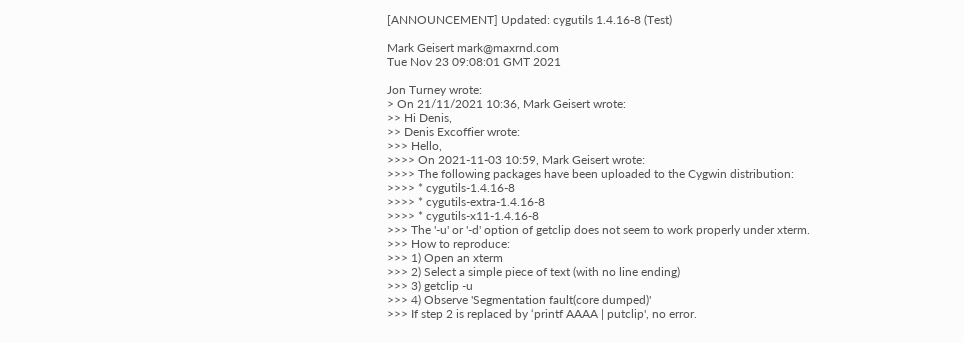[ANNOUNCEMENT] Updated: cygutils 1.4.16-8 (Test)

Mark Geisert mark@maxrnd.com
Tue Nov 23 09:08:01 GMT 2021

Jon Turney wrote:
> On 21/11/2021 10:36, Mark Geisert wrote:
>> Hi Denis,
>> Denis Excoffier wrote:
>>> Hello,
>>>> On 2021-11-03 10:59, Mark Geisert wrote:
>>>> The following packages have been uploaded to the Cygwin distribution:
>>>> * cygutils-1.4.16-8
>>>> * cygutils-extra-1.4.16-8
>>>> * cygutils-x11-1.4.16-8
>>> The '-u' or '-d' option of getclip does not seem to work properly under xterm.
>>> How to reproduce:
>>> 1) Open an xterm
>>> 2) Select a simple piece of text (with no line ending)
>>> 3) getclip -u
>>> 4) Observe 'Segmentation fault(core dumped)'
>>> If step 2 is replaced by ‘printf AAAA | putclip', no error.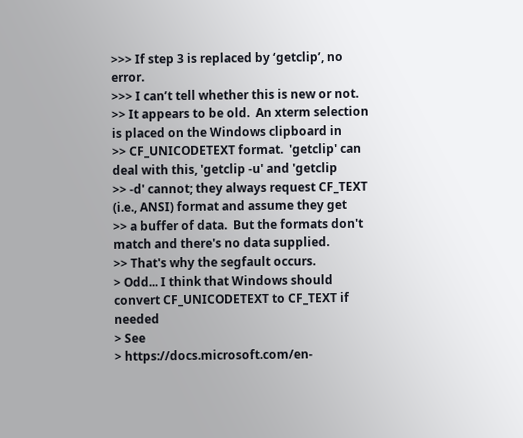>>> If step 3 is replaced by ‘getclip’, no error.
>>> I can’t tell whether this is new or not.
>> It appears to be old.  An xterm selection is placed on the Windows clipboard in
>> CF_UNICODETEXT format.  'getclip' can deal with this, 'getclip -u' and 'getclip
>> -d' cannot; they always request CF_TEXT (i.e., ANSI) format and assume they get
>> a buffer of data.  But the formats don't match and there's no data supplied.
>> That's why the segfault occurs.
> Odd... I think that Windows should convert CF_UNICODETEXT to CF_TEXT if needed
> See
> https://docs.microsoft.com/en-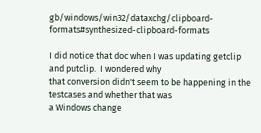gb/windows/win32/dataxchg/clipboard-formats#synthesized-clipboard-formats

I did notice that doc when I was updating getclip and putclip.  I wondered why
that conversion didn't seem to be happening in the testcases and whether that was
a Windows change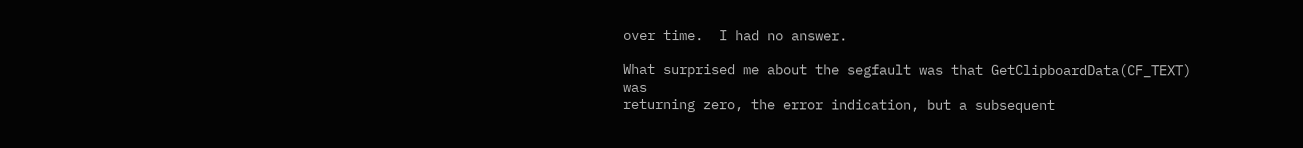over time.  I had no answer.

What surprised me about the segfault was that GetClipboardData(CF_TEXT) was
returning zero, the error indication, but a subsequent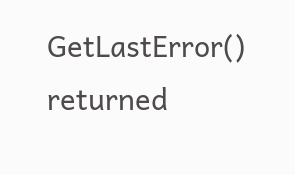GetLastError() returned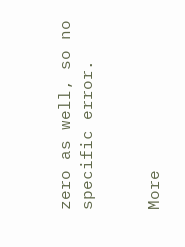zero as well, so no specific error.


More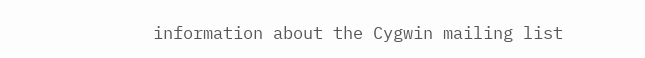information about the Cygwin mailing list